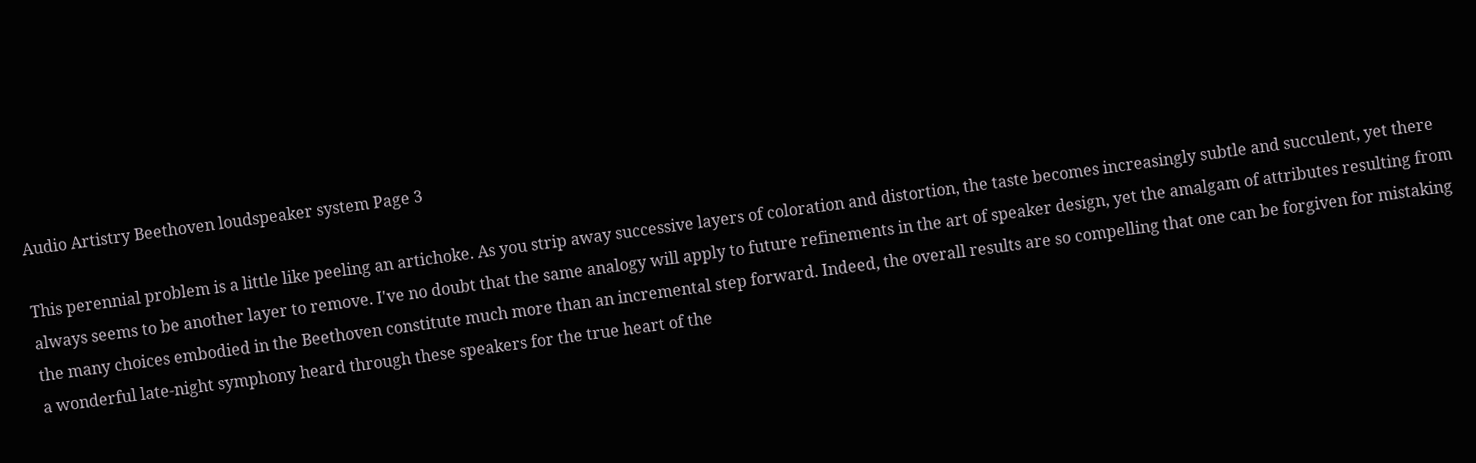Audio Artistry Beethoven loudspeaker system Page 3

This perennial problem is a little like peeling an artichoke. As you strip away successive layers of coloration and distortion, the taste becomes increasingly subtle and succulent, yet there always seems to be another layer to remove. I've no doubt that the same analogy will apply to future refinements in the art of speaker design, yet the amalgam of attributes resulting from the many choices embodied in the Beethoven constitute much more than an incremental step forward. Indeed, the overall results are so compelling that one can be forgiven for mistaking a wonderful late-night symphony heard through these speakers for the true heart of the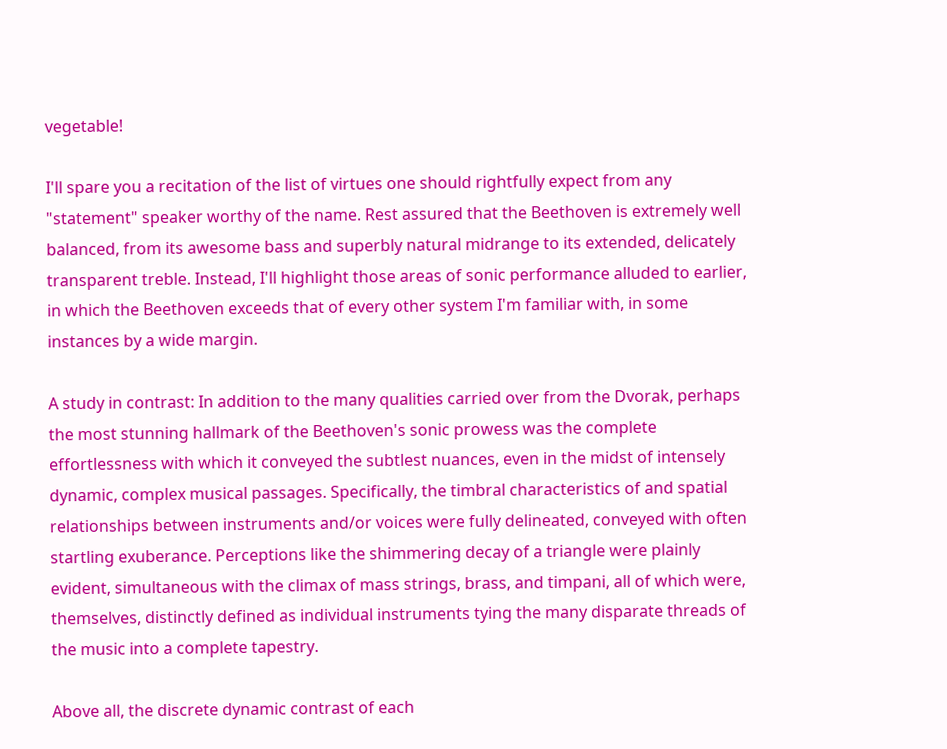vegetable!

I'll spare you a recitation of the list of virtues one should rightfully expect from any "statement" speaker worthy of the name. Rest assured that the Beethoven is extremely well balanced, from its awesome bass and superbly natural midrange to its extended, delicately transparent treble. Instead, I'll highlight those areas of sonic performance alluded to earlier, in which the Beethoven exceeds that of every other system I'm familiar with, in some instances by a wide margin.

A study in contrast: In addition to the many qualities carried over from the Dvorak, perhaps the most stunning hallmark of the Beethoven's sonic prowess was the complete effortlessness with which it conveyed the subtlest nuances, even in the midst of intensely dynamic, complex musical passages. Specifically, the timbral characteristics of and spatial relationships between instruments and/or voices were fully delineated, conveyed with often startling exuberance. Perceptions like the shimmering decay of a triangle were plainly evident, simultaneous with the climax of mass strings, brass, and timpani, all of which were, themselves, distinctly defined as individual instruments tying the many disparate threads of the music into a complete tapestry.

Above all, the discrete dynamic contrast of each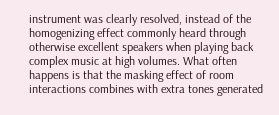instrument was clearly resolved, instead of the homogenizing effect commonly heard through otherwise excellent speakers when playing back complex music at high volumes. What often happens is that the masking effect of room interactions combines with extra tones generated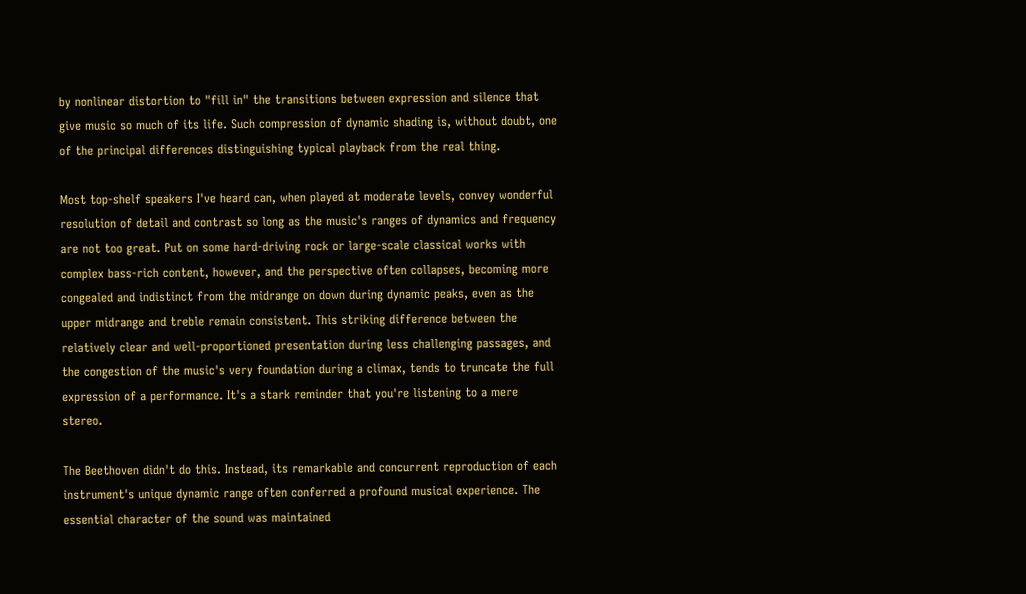by nonlinear distortion to "fill in" the transitions between expression and silence that give music so much of its life. Such compression of dynamic shading is, without doubt, one of the principal differences distinguishing typical playback from the real thing.

Most top-shelf speakers I've heard can, when played at moderate levels, convey wonderful resolution of detail and contrast so long as the music's ranges of dynamics and frequency are not too great. Put on some hard-driving rock or large-scale classical works with complex bass-rich content, however, and the perspective often collapses, becoming more congealed and indistinct from the midrange on down during dynamic peaks, even as the upper midrange and treble remain consistent. This striking difference between the relatively clear and well-proportioned presentation during less challenging passages, and the congestion of the music's very foundation during a climax, tends to truncate the full expression of a performance. It's a stark reminder that you're listening to a mere stereo.

The Beethoven didn't do this. Instead, its remarkable and concurrent reproduction of each instrument's unique dynamic range often conferred a profound musical experience. The essential character of the sound was maintained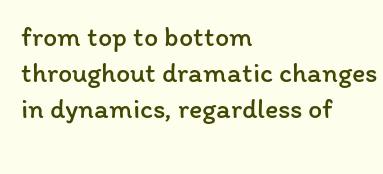from top to bottom throughout dramatic changes in dynamics, regardless of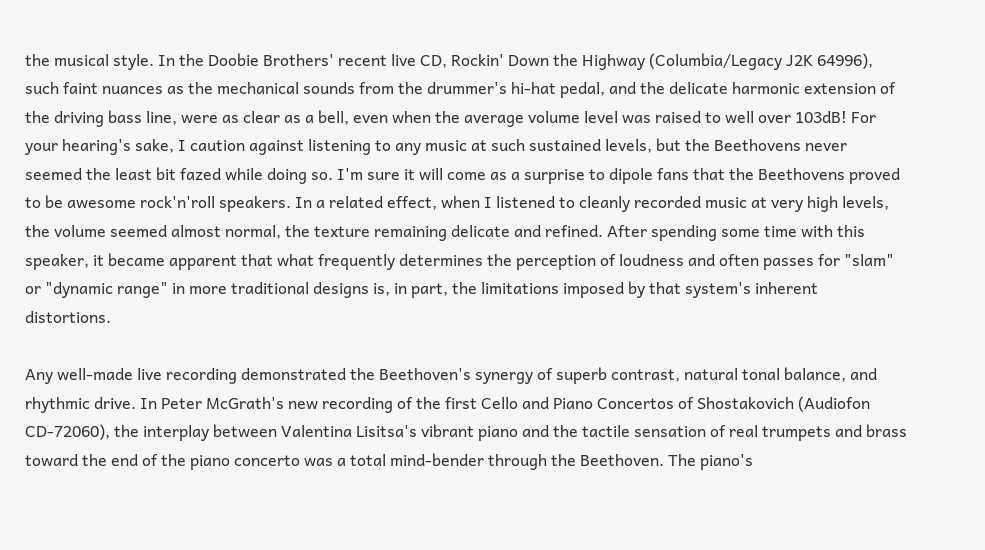the musical style. In the Doobie Brothers' recent live CD, Rockin' Down the Highway (Columbia/Legacy J2K 64996), such faint nuances as the mechanical sounds from the drummer's hi-hat pedal, and the delicate harmonic extension of the driving bass line, were as clear as a bell, even when the average volume level was raised to well over 103dB! For your hearing's sake, I caution against listening to any music at such sustained levels, but the Beethovens never seemed the least bit fazed while doing so. I'm sure it will come as a surprise to dipole fans that the Beethovens proved to be awesome rock'n'roll speakers. In a related effect, when I listened to cleanly recorded music at very high levels, the volume seemed almost normal, the texture remaining delicate and refined. After spending some time with this speaker, it became apparent that what frequently determines the perception of loudness and often passes for "slam" or "dynamic range" in more traditional designs is, in part, the limitations imposed by that system's inherent distortions.

Any well-made live recording demonstrated the Beethoven's synergy of superb contrast, natural tonal balance, and rhythmic drive. In Peter McGrath's new recording of the first Cello and Piano Concertos of Shostakovich (Audiofon CD-72060), the interplay between Valentina Lisitsa's vibrant piano and the tactile sensation of real trumpets and brass toward the end of the piano concerto was a total mind-bender through the Beethoven. The piano's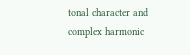tonal character and complex harmonic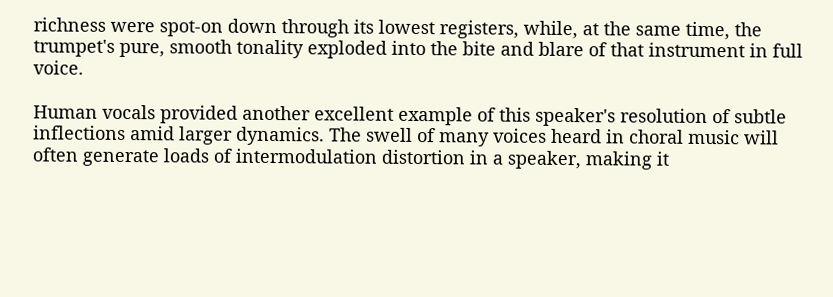richness were spot-on down through its lowest registers, while, at the same time, the trumpet's pure, smooth tonality exploded into the bite and blare of that instrument in full voice.

Human vocals provided another excellent example of this speaker's resolution of subtle inflections amid larger dynamics. The swell of many voices heard in choral music will often generate loads of intermodulation distortion in a speaker, making it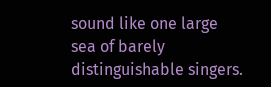sound like one large sea of barely distinguishable singers.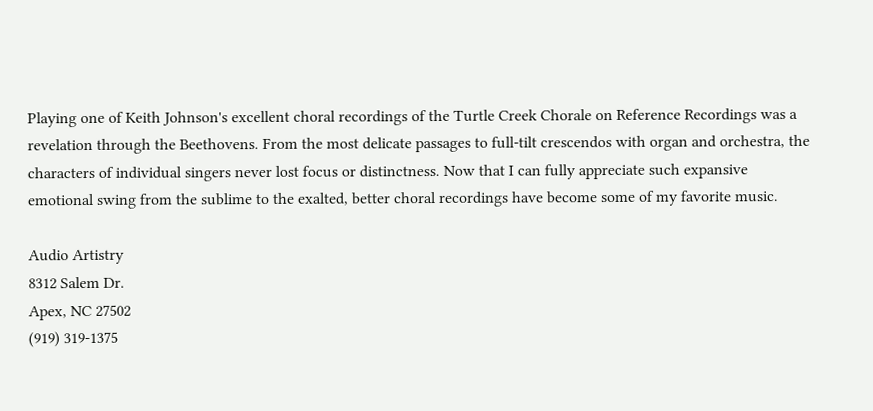Playing one of Keith Johnson's excellent choral recordings of the Turtle Creek Chorale on Reference Recordings was a revelation through the Beethovens. From the most delicate passages to full-tilt crescendos with organ and orchestra, the characters of individual singers never lost focus or distinctness. Now that I can fully appreciate such expansive emotional swing from the sublime to the exalted, better choral recordings have become some of my favorite music.

Audio Artistry
8312 Salem Dr.
Apex, NC 27502
(919) 319-1375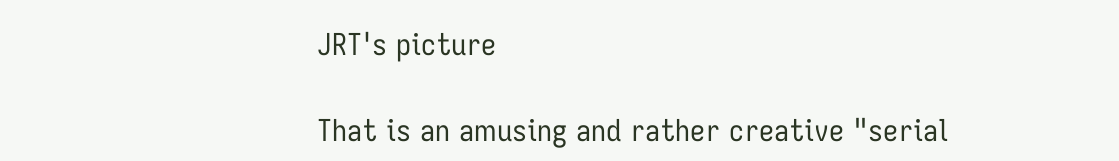JRT's picture

That is an amusing and rather creative "serial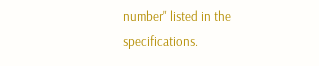number" listed in the specifications.